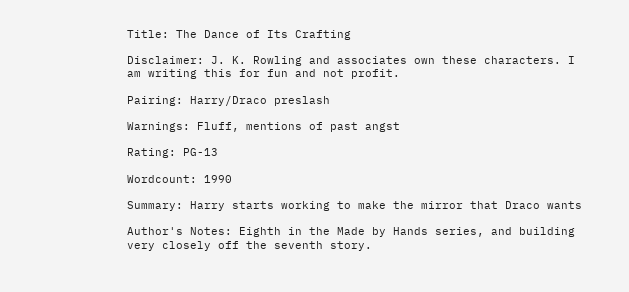Title: The Dance of Its Crafting

Disclaimer: J. K. Rowling and associates own these characters. I am writing this for fun and not profit.

Pairing: Harry/Draco preslash

Warnings: Fluff, mentions of past angst

Rating: PG-13

Wordcount: 1990

Summary: Harry starts working to make the mirror that Draco wants

Author's Notes: Eighth in the Made by Hands series, and building very closely off the seventh story.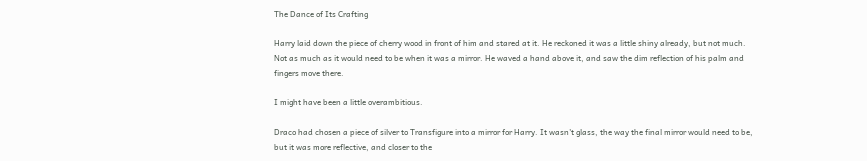The Dance of Its Crafting

Harry laid down the piece of cherry wood in front of him and stared at it. He reckoned it was a little shiny already, but not much. Not as much as it would need to be when it was a mirror. He waved a hand above it, and saw the dim reflection of his palm and fingers move there.

I might have been a little overambitious.

Draco had chosen a piece of silver to Transfigure into a mirror for Harry. It wasn't glass, the way the final mirror would need to be, but it was more reflective, and closer to the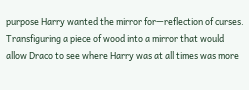purpose Harry wanted the mirror for—reflection of curses. Transfiguring a piece of wood into a mirror that would allow Draco to see where Harry was at all times was more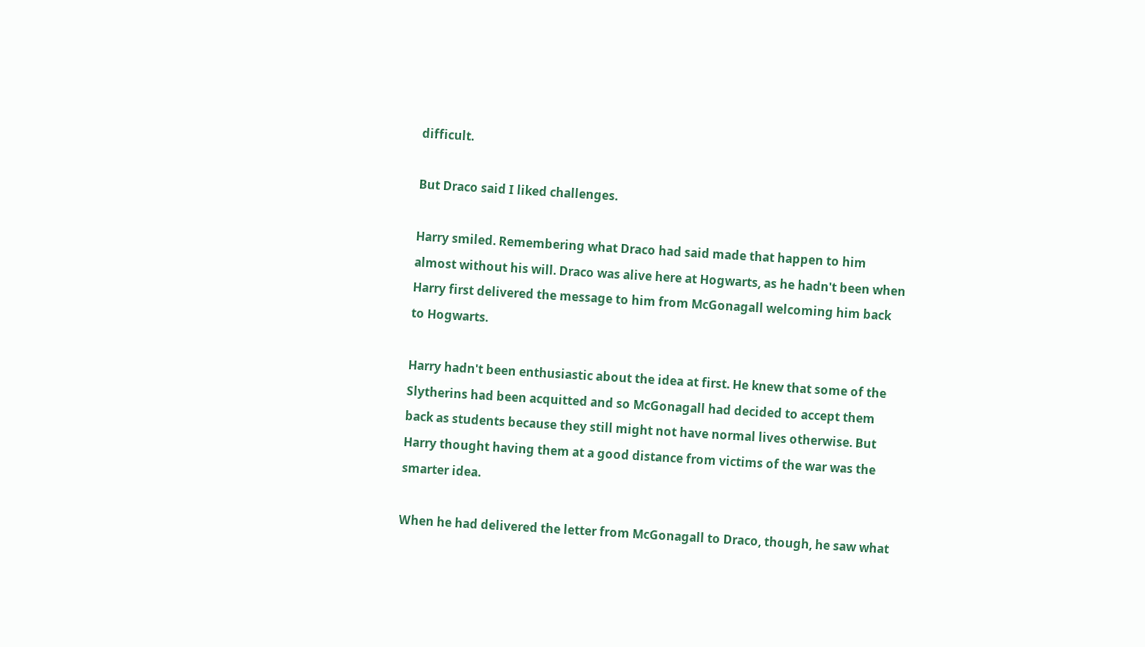difficult.

But Draco said I liked challenges.

Harry smiled. Remembering what Draco had said made that happen to him almost without his will. Draco was alive here at Hogwarts, as he hadn't been when Harry first delivered the message to him from McGonagall welcoming him back to Hogwarts.

Harry hadn't been enthusiastic about the idea at first. He knew that some of the Slytherins had been acquitted and so McGonagall had decided to accept them back as students because they still might not have normal lives otherwise. But Harry thought having them at a good distance from victims of the war was the smarter idea.

When he had delivered the letter from McGonagall to Draco, though, he saw what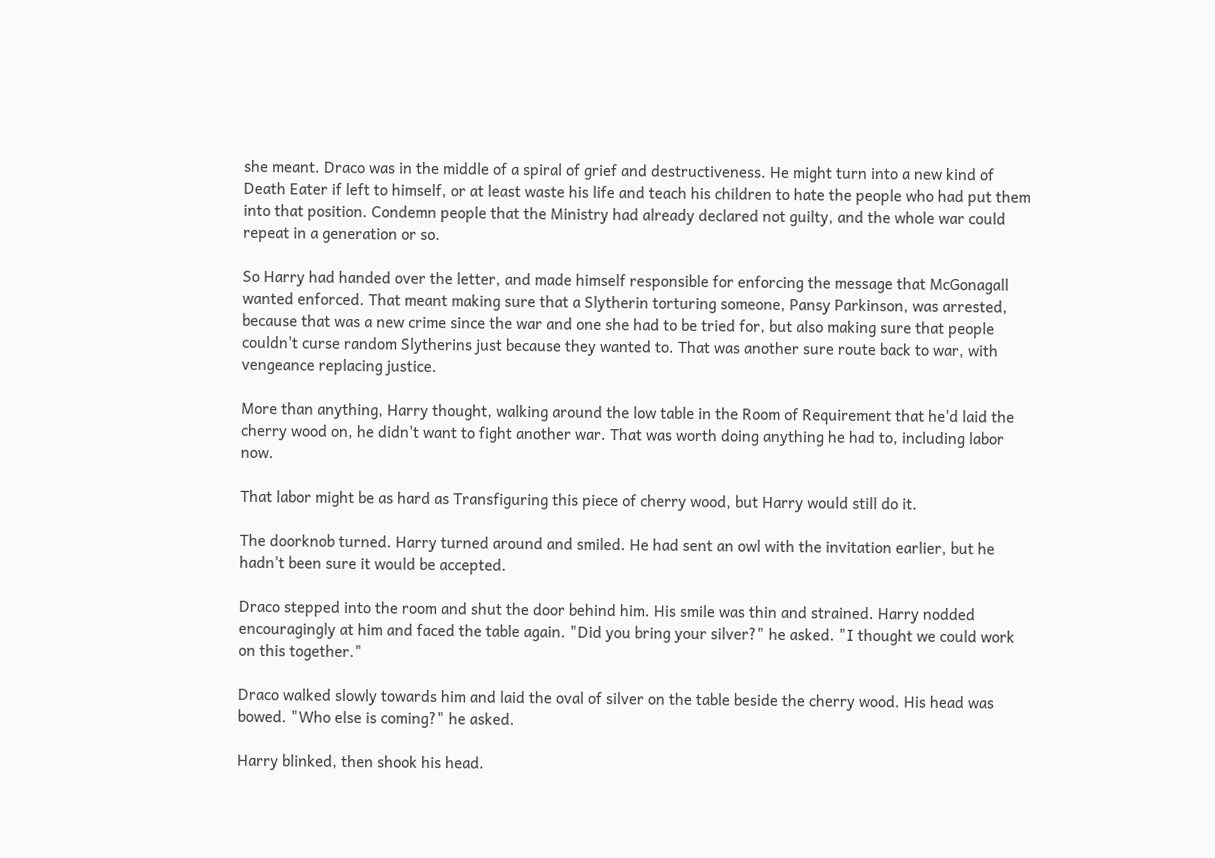she meant. Draco was in the middle of a spiral of grief and destructiveness. He might turn into a new kind of Death Eater if left to himself, or at least waste his life and teach his children to hate the people who had put them into that position. Condemn people that the Ministry had already declared not guilty, and the whole war could repeat in a generation or so.

So Harry had handed over the letter, and made himself responsible for enforcing the message that McGonagall wanted enforced. That meant making sure that a Slytherin torturing someone, Pansy Parkinson, was arrested, because that was a new crime since the war and one she had to be tried for, but also making sure that people couldn't curse random Slytherins just because they wanted to. That was another sure route back to war, with vengeance replacing justice.

More than anything, Harry thought, walking around the low table in the Room of Requirement that he'd laid the cherry wood on, he didn't want to fight another war. That was worth doing anything he had to, including labor now.

That labor might be as hard as Transfiguring this piece of cherry wood, but Harry would still do it.

The doorknob turned. Harry turned around and smiled. He had sent an owl with the invitation earlier, but he hadn't been sure it would be accepted.

Draco stepped into the room and shut the door behind him. His smile was thin and strained. Harry nodded encouragingly at him and faced the table again. "Did you bring your silver?" he asked. "I thought we could work on this together."

Draco walked slowly towards him and laid the oval of silver on the table beside the cherry wood. His head was bowed. "Who else is coming?" he asked.

Harry blinked, then shook his head.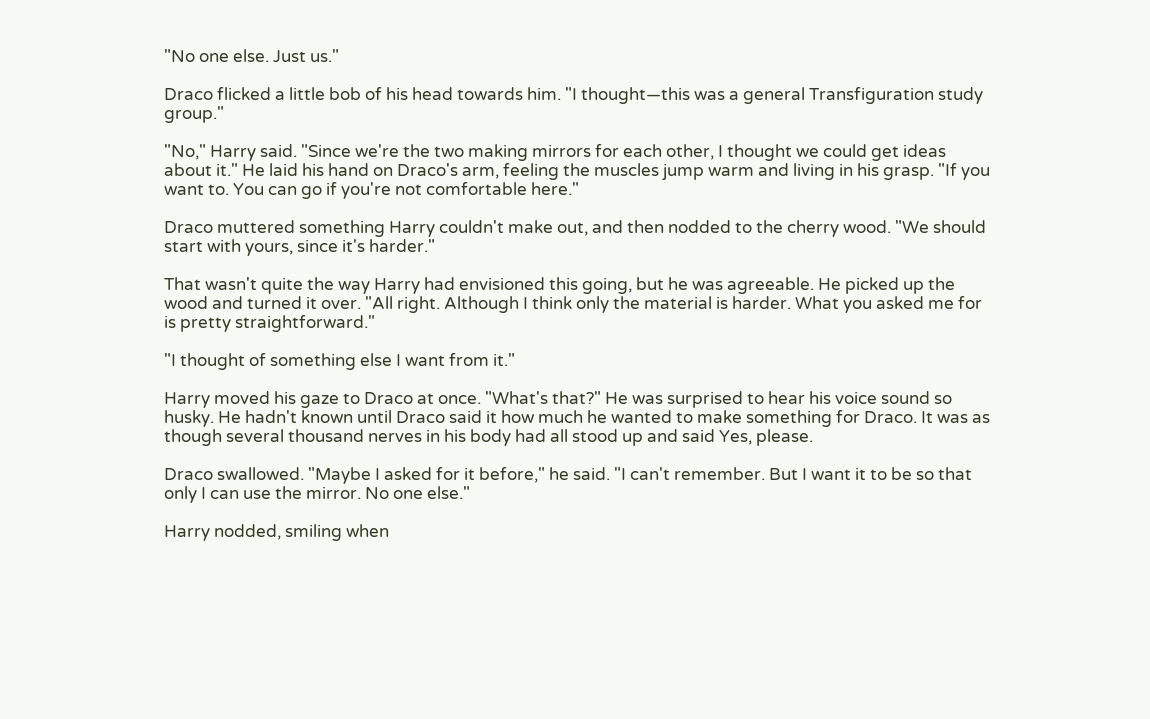"No one else. Just us."

Draco flicked a little bob of his head towards him. "I thought—this was a general Transfiguration study group."

"No," Harry said. "Since we're the two making mirrors for each other, I thought we could get ideas about it." He laid his hand on Draco's arm, feeling the muscles jump warm and living in his grasp. "If you want to. You can go if you're not comfortable here."

Draco muttered something Harry couldn't make out, and then nodded to the cherry wood. "We should start with yours, since it's harder."

That wasn't quite the way Harry had envisioned this going, but he was agreeable. He picked up the wood and turned it over. "All right. Although I think only the material is harder. What you asked me for is pretty straightforward."

"I thought of something else I want from it."

Harry moved his gaze to Draco at once. "What's that?" He was surprised to hear his voice sound so husky. He hadn't known until Draco said it how much he wanted to make something for Draco. It was as though several thousand nerves in his body had all stood up and said Yes, please.

Draco swallowed. "Maybe I asked for it before," he said. "I can't remember. But I want it to be so that only I can use the mirror. No one else."

Harry nodded, smiling when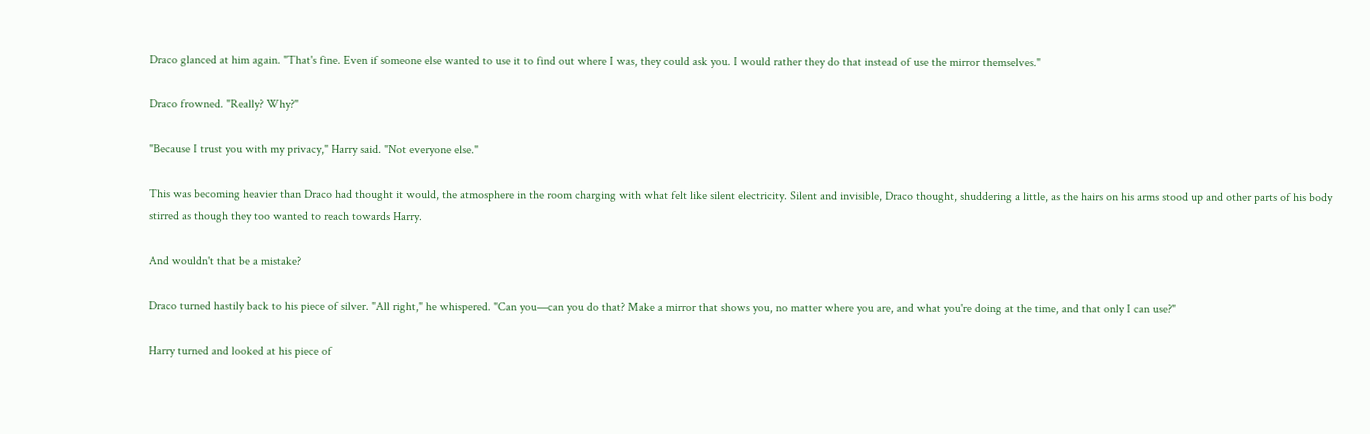Draco glanced at him again. "That's fine. Even if someone else wanted to use it to find out where I was, they could ask you. I would rather they do that instead of use the mirror themselves."

Draco frowned. "Really? Why?"

"Because I trust you with my privacy," Harry said. "Not everyone else."

This was becoming heavier than Draco had thought it would, the atmosphere in the room charging with what felt like silent electricity. Silent and invisible, Draco thought, shuddering a little, as the hairs on his arms stood up and other parts of his body stirred as though they too wanted to reach towards Harry.

And wouldn't that be a mistake?

Draco turned hastily back to his piece of silver. "All right," he whispered. "Can you—can you do that? Make a mirror that shows you, no matter where you are, and what you're doing at the time, and that only I can use?"

Harry turned and looked at his piece of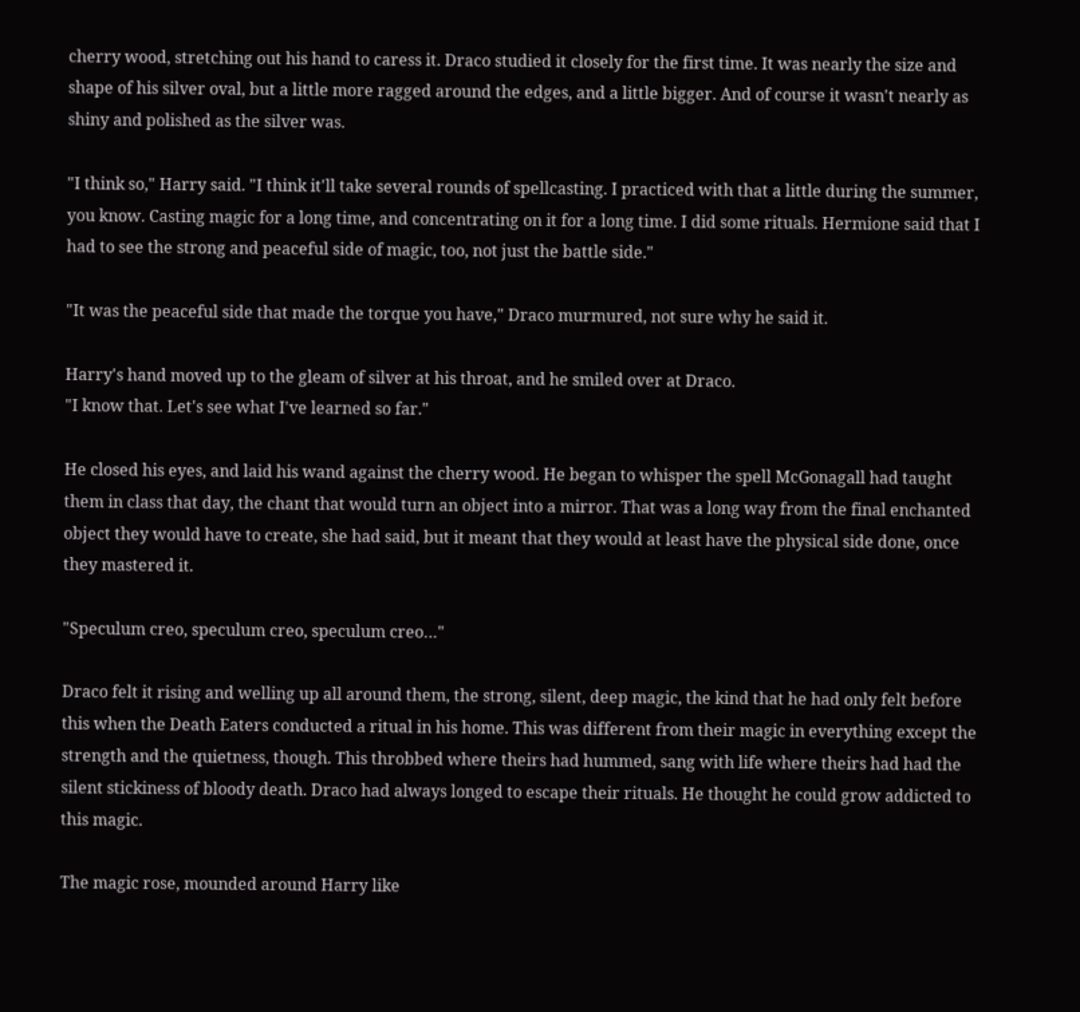cherry wood, stretching out his hand to caress it. Draco studied it closely for the first time. It was nearly the size and shape of his silver oval, but a little more ragged around the edges, and a little bigger. And of course it wasn't nearly as shiny and polished as the silver was.

"I think so," Harry said. "I think it'll take several rounds of spellcasting. I practiced with that a little during the summer, you know. Casting magic for a long time, and concentrating on it for a long time. I did some rituals. Hermione said that I had to see the strong and peaceful side of magic, too, not just the battle side."

"It was the peaceful side that made the torque you have," Draco murmured, not sure why he said it.

Harry's hand moved up to the gleam of silver at his throat, and he smiled over at Draco.
"I know that. Let's see what I've learned so far."

He closed his eyes, and laid his wand against the cherry wood. He began to whisper the spell McGonagall had taught them in class that day, the chant that would turn an object into a mirror. That was a long way from the final enchanted object they would have to create, she had said, but it meant that they would at least have the physical side done, once they mastered it.

"Speculum creo, speculum creo, speculum creo…"

Draco felt it rising and welling up all around them, the strong, silent, deep magic, the kind that he had only felt before this when the Death Eaters conducted a ritual in his home. This was different from their magic in everything except the strength and the quietness, though. This throbbed where theirs had hummed, sang with life where theirs had had the silent stickiness of bloody death. Draco had always longed to escape their rituals. He thought he could grow addicted to this magic.

The magic rose, mounded around Harry like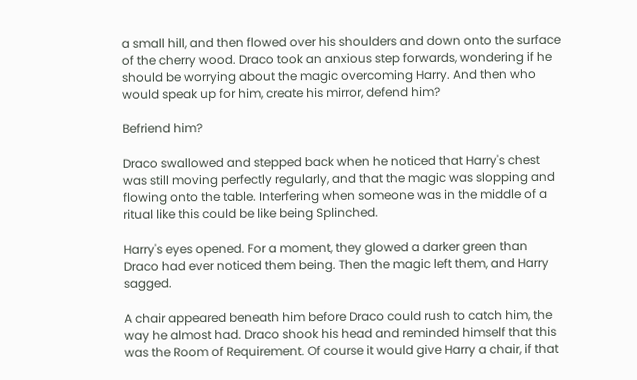a small hill, and then flowed over his shoulders and down onto the surface of the cherry wood. Draco took an anxious step forwards, wondering if he should be worrying about the magic overcoming Harry. And then who would speak up for him, create his mirror, defend him?

Befriend him?

Draco swallowed and stepped back when he noticed that Harry's chest was still moving perfectly regularly, and that the magic was slopping and flowing onto the table. Interfering when someone was in the middle of a ritual like this could be like being Splinched.

Harry's eyes opened. For a moment, they glowed a darker green than Draco had ever noticed them being. Then the magic left them, and Harry sagged.

A chair appeared beneath him before Draco could rush to catch him, the way he almost had. Draco shook his head and reminded himself that this was the Room of Requirement. Of course it would give Harry a chair, if that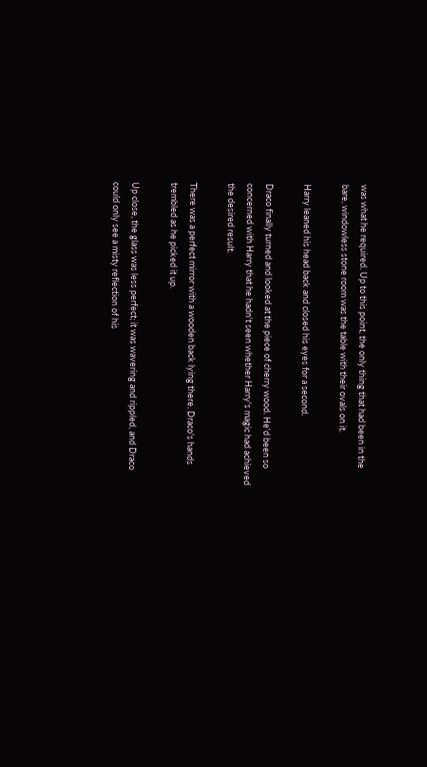was what he required. Up to this point, the only thing that had been in the bare, windowless stone room was the table with their ovals on it.

Harry leaned his head back and closed his eyes for a second.

Draco finally turned and looked at the piece of cherry wood. He'd been so concerned with Harry that he hadn't seen whether Harry's magic had achieved the desired result.

There was a perfect mirror with a wooden back lying there. Draco's hands trembled as he picked it up.

Up close, the glass was less perfect; it was wavering and rippled, and Draco could only see a misty reflection of his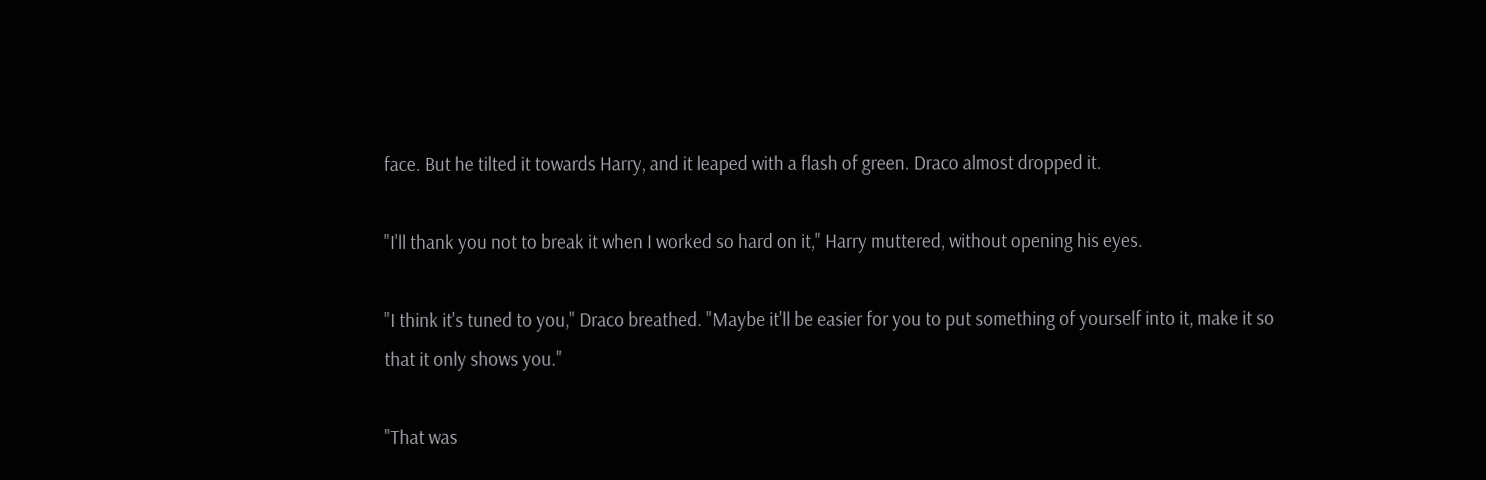face. But he tilted it towards Harry, and it leaped with a flash of green. Draco almost dropped it.

"I'll thank you not to break it when I worked so hard on it," Harry muttered, without opening his eyes.

"I think it's tuned to you," Draco breathed. "Maybe it'll be easier for you to put something of yourself into it, make it so that it only shows you."

"That was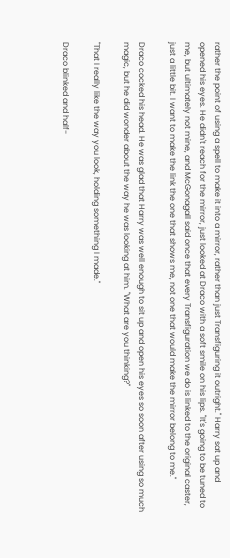rather the point of using a spell to make it into a mirror, rather than just Transfiguring it outright." Harry sat up and opened his eyes. He didn't reach for the mirror, just looked at Draco with a soft smile on his lips. "It's going to be tuned to me, but ultimately not mine, and McGonagall said once that every Transfiguration we do is linked to the original caster, just a little bit. I want to make the link the one that shows me, not one that would make the mirror belong to me."

Draco cocked his head. He was glad that Harry was well enough to sit up and open his eyes so soon after using so much magic, but he did wonder about the way he was looking at him. "What are you thinking?"

"That I really like the way you look, holding something I made."

Draco blinked and half-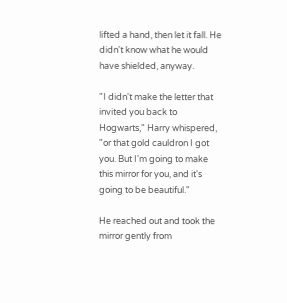lifted a hand, then let it fall. He didn't know what he would have shielded, anyway.

"I didn't make the letter that invited you back to Hogwarts," Harry whispered, "or that gold cauldron I got you. But I'm going to make this mirror for you, and it's going to be beautiful."

He reached out and took the mirror gently from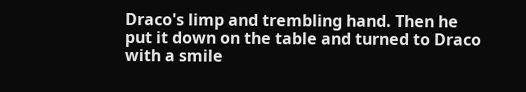Draco's limp and trembling hand. Then he put it down on the table and turned to Draco with a smile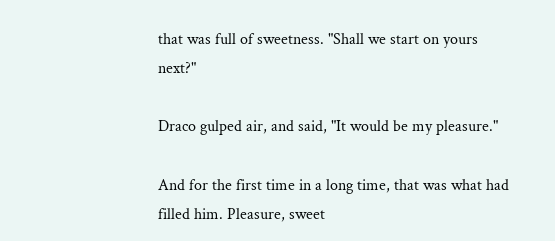that was full of sweetness. "Shall we start on yours next?"

Draco gulped air, and said, "It would be my pleasure."

And for the first time in a long time, that was what had filled him. Pleasure, sweet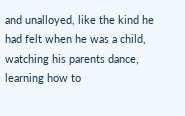and unalloyed, like the kind he had felt when he was a child, watching his parents dance, learning how to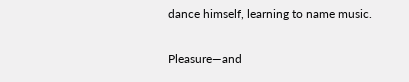dance himself, learning to name music.

Pleasure—and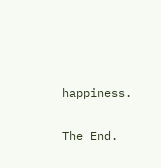happiness.

The End.